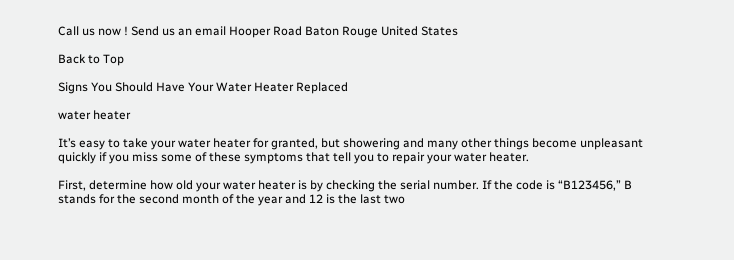Call us now ! Send us an email Hooper Road Baton Rouge United States

Back to Top

Signs You Should Have Your Water Heater Replaced

water heater

It’s easy to take your water heater for granted, but showering and many other things become unpleasant quickly if you miss some of these symptoms that tell you to repair your water heater.

First, determine how old your water heater is by checking the serial number. If the code is “B123456,” B stands for the second month of the year and 12 is the last two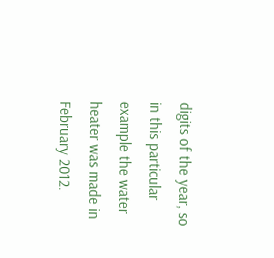digits of the year, so in this particular example the water heater was made in February 2012.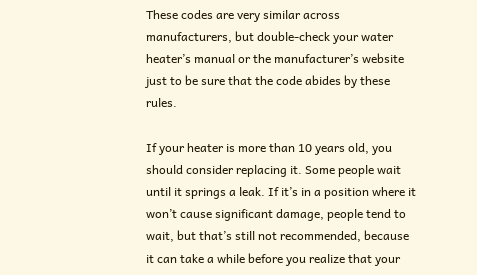These codes are very similar across manufacturers, but double-check your water heater’s manual or the manufacturer’s website just to be sure that the code abides by these rules.

If your heater is more than 10 years old, you should consider replacing it. Some people wait until it springs a leak. If it’s in a position where it won’t cause significant damage, people tend to wait, but that’s still not recommended, because it can take a while before you realize that your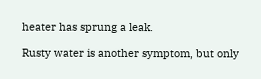heater has sprung a leak.

Rusty water is another symptom, but only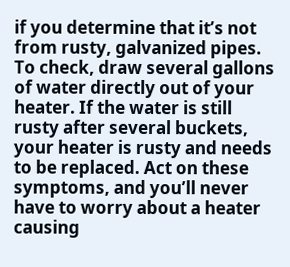if you determine that it’s not from rusty, galvanized pipes. To check, draw several gallons of water directly out of your heater. If the water is still rusty after several buckets, your heater is rusty and needs to be replaced. Act on these symptoms, and you’ll never have to worry about a heater causing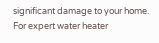significant damage to your home. For expert water heater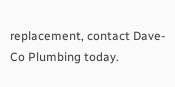replacement, contact Dave-Co Plumbing today.